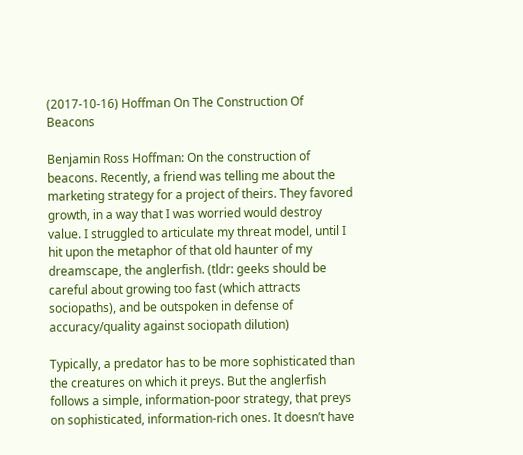(2017-10-16) Hoffman On The Construction Of Beacons

Benjamin Ross Hoffman: On the construction of beacons. Recently, a friend was telling me about the marketing strategy for a project of theirs. They favored growth, in a way that I was worried would destroy value. I struggled to articulate my threat model, until I hit upon the metaphor of that old haunter of my dreamscape, the anglerfish. (tldr: geeks should be careful about growing too fast (which attracts sociopaths), and be outspoken in defense of accuracy/quality against sociopath dilution)

Typically, a predator has to be more sophisticated than the creatures on which it preys. But the anglerfish follows a simple, information-poor strategy, that preys on sophisticated, information-rich ones. It doesn’t have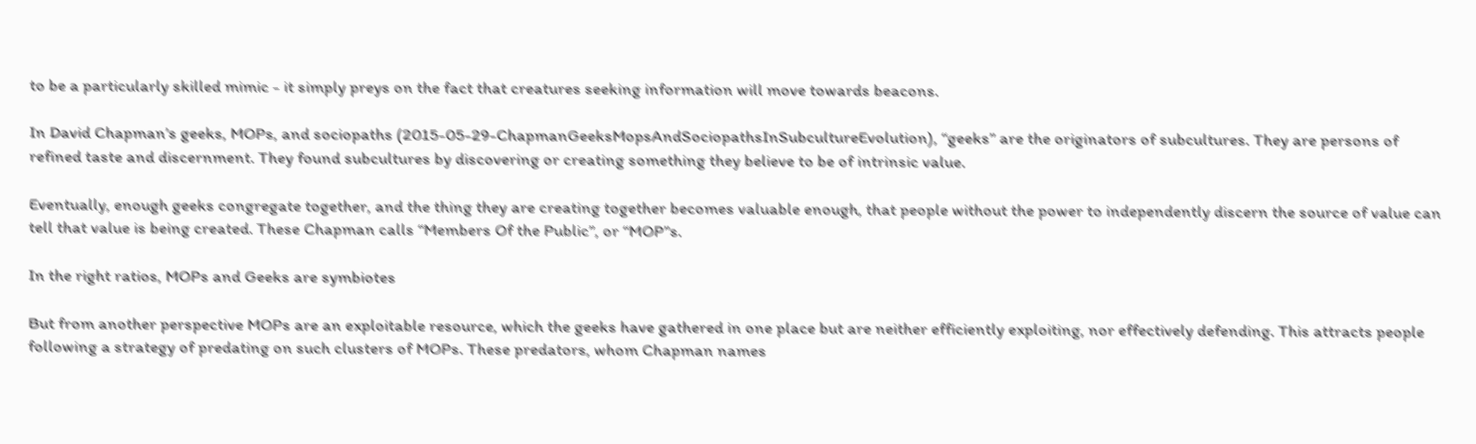to be a particularly skilled mimic - it simply preys on the fact that creatures seeking information will move towards beacons.

In David Chapman’s geeks, MOPs, and sociopaths (2015-05-29-ChapmanGeeksMopsAndSociopathsInSubcultureEvolution), “geeks” are the originators of subcultures. They are persons of refined taste and discernment. They found subcultures by discovering or creating something they believe to be of intrinsic value.

Eventually, enough geeks congregate together, and the thing they are creating together becomes valuable enough, that people without the power to independently discern the source of value can tell that value is being created. These Chapman calls “Members Of the Public”, or “MOP”s.

In the right ratios, MOPs and Geeks are symbiotes

But from another perspective MOPs are an exploitable resource, which the geeks have gathered in one place but are neither efficiently exploiting, nor effectively defending. This attracts people following a strategy of predating on such clusters of MOPs. These predators, whom Chapman names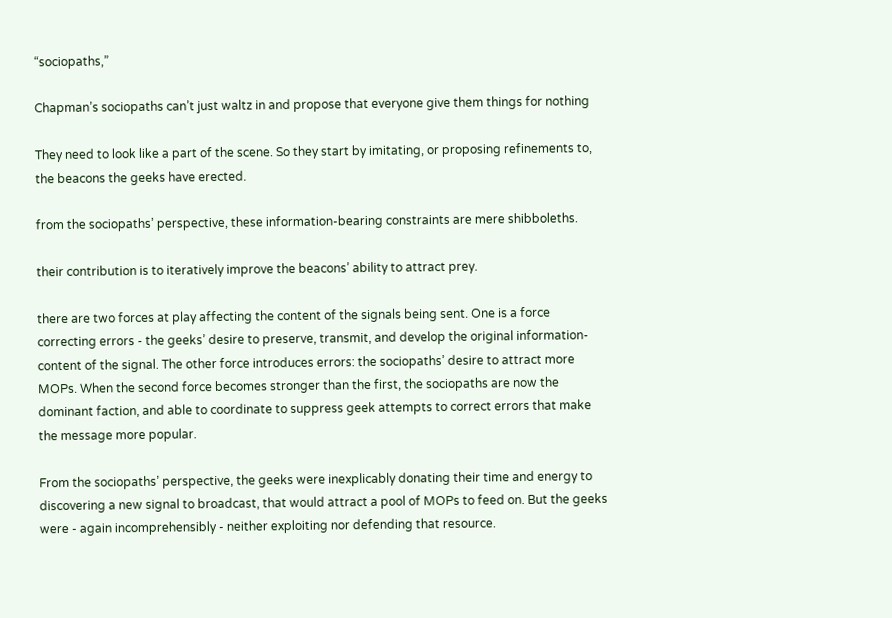“sociopaths,”

Chapman’s sociopaths can’t just waltz in and propose that everyone give them things for nothing

They need to look like a part of the scene. So they start by imitating, or proposing refinements to, the beacons the geeks have erected.

from the sociopaths’ perspective, these information-bearing constraints are mere shibboleths.

their contribution is to iteratively improve the beacons’ ability to attract prey.

there are two forces at play affecting the content of the signals being sent. One is a force correcting errors - the geeks’ desire to preserve, transmit, and develop the original information-content of the signal. The other force introduces errors: the sociopaths’ desire to attract more MOPs. When the second force becomes stronger than the first, the sociopaths are now the dominant faction, and able to coordinate to suppress geek attempts to correct errors that make the message more popular.

From the sociopaths’ perspective, the geeks were inexplicably donating their time and energy to discovering a new signal to broadcast, that would attract a pool of MOPs to feed on. But the geeks were - again incomprehensibly - neither exploiting nor defending that resource.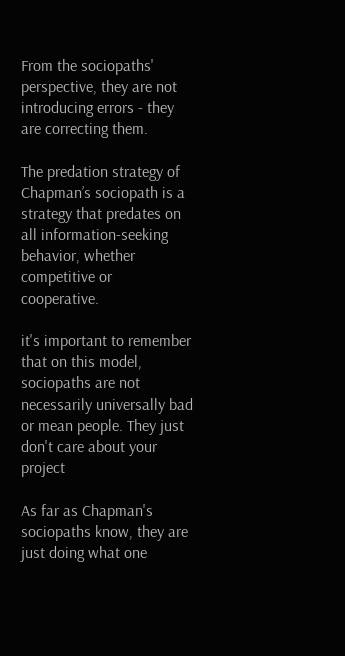From the sociopaths' perspective, they are not introducing errors - they are correcting them.

The predation strategy of Chapman’s sociopath is a strategy that predates on all information-seeking behavior, whether competitive or cooperative.

it's important to remember that on this model, sociopaths are not necessarily universally bad or mean people. They just don't care about your project

As far as Chapman's sociopaths know, they are just doing what one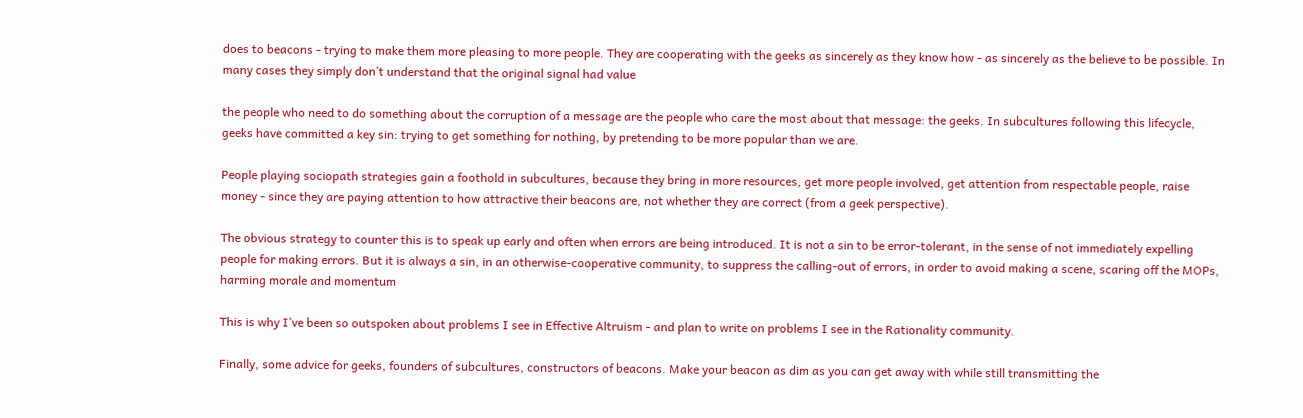does to beacons - trying to make them more pleasing to more people. They are cooperating with the geeks as sincerely as they know how - as sincerely as the believe to be possible. In many cases they simply don’t understand that the original signal had value

the people who need to do something about the corruption of a message are the people who care the most about that message: the geeks. In subcultures following this lifecycle, geeks have committed a key sin: trying to get something for nothing, by pretending to be more popular than we are.

People playing sociopath strategies gain a foothold in subcultures, because they bring in more resources, get more people involved, get attention from respectable people, raise money - since they are paying attention to how attractive their beacons are, not whether they are correct (from a geek perspective).

The obvious strategy to counter this is to speak up early and often when errors are being introduced. It is not a sin to be error-tolerant, in the sense of not immediately expelling people for making errors. But it is always a sin, in an otherwise-cooperative community, to suppress the calling-out of errors, in order to avoid making a scene, scaring off the MOPs, harming morale and momentum

This is why I’ve been so outspoken about problems I see in Effective Altruism - and plan to write on problems I see in the Rationality community.

Finally, some advice for geeks, founders of subcultures, constructors of beacons. Make your beacon as dim as you can get away with while still transmitting the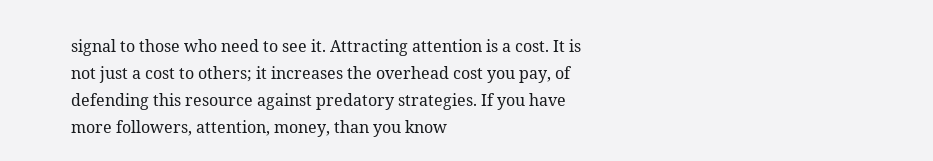signal to those who need to see it. Attracting attention is a cost. It is not just a cost to others; it increases the overhead cost you pay, of defending this resource against predatory strategies. If you have more followers, attention, money, than you know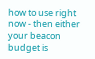how to use right now - then either your beacon budget is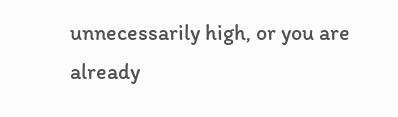unnecessarily high, or you are already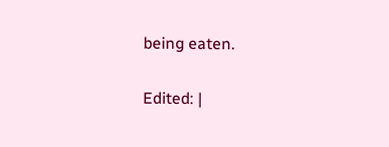being eaten.

Edited: |